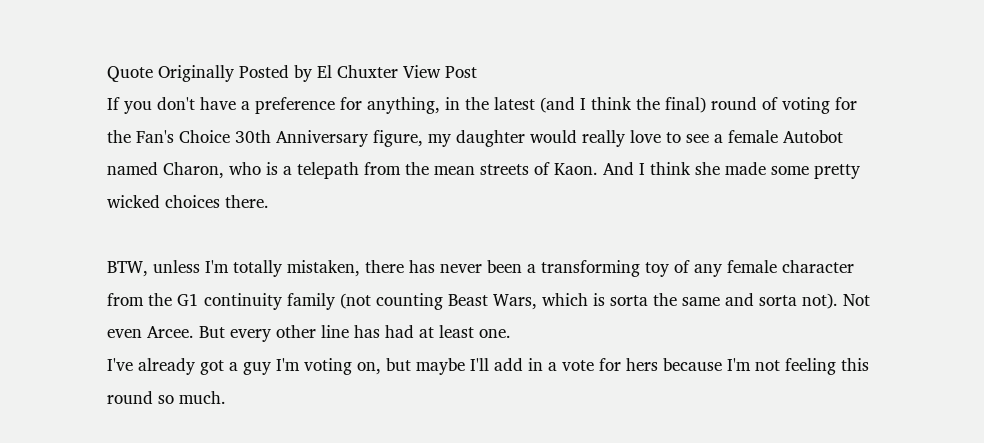Quote Originally Posted by El Chuxter View Post
If you don't have a preference for anything, in the latest (and I think the final) round of voting for the Fan's Choice 30th Anniversary figure, my daughter would really love to see a female Autobot named Charon, who is a telepath from the mean streets of Kaon. And I think she made some pretty wicked choices there.

BTW, unless I'm totally mistaken, there has never been a transforming toy of any female character from the G1 continuity family (not counting Beast Wars, which is sorta the same and sorta not). Not even Arcee. But every other line has had at least one.
I've already got a guy I'm voting on, but maybe I'll add in a vote for hers because I'm not feeling this round so much.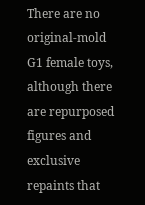There are no original-mold G1 female toys, although there are repurposed figures and exclusive repaints that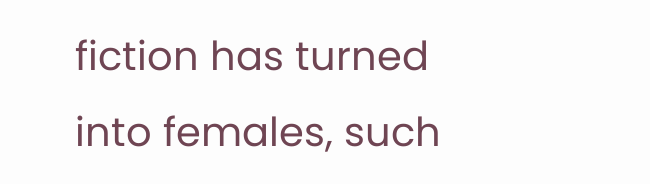fiction has turned into females, such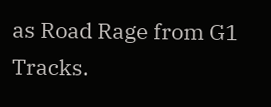as Road Rage from G1 Tracks.